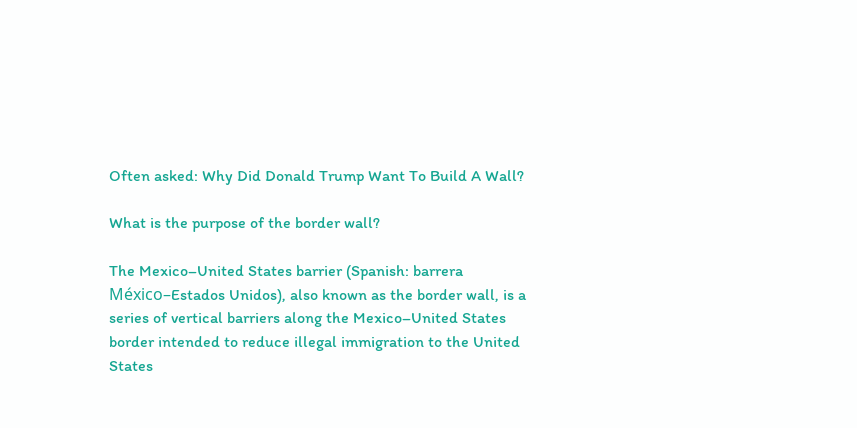Often asked: Why Did Donald Trump Want To Build A Wall?

What is the purpose of the border wall?

The Mexico–United States barrier (Spanish: barrera México–Estados Unidos), also known as the border wall, is a series of vertical barriers along the Mexico–United States border intended to reduce illegal immigration to the United States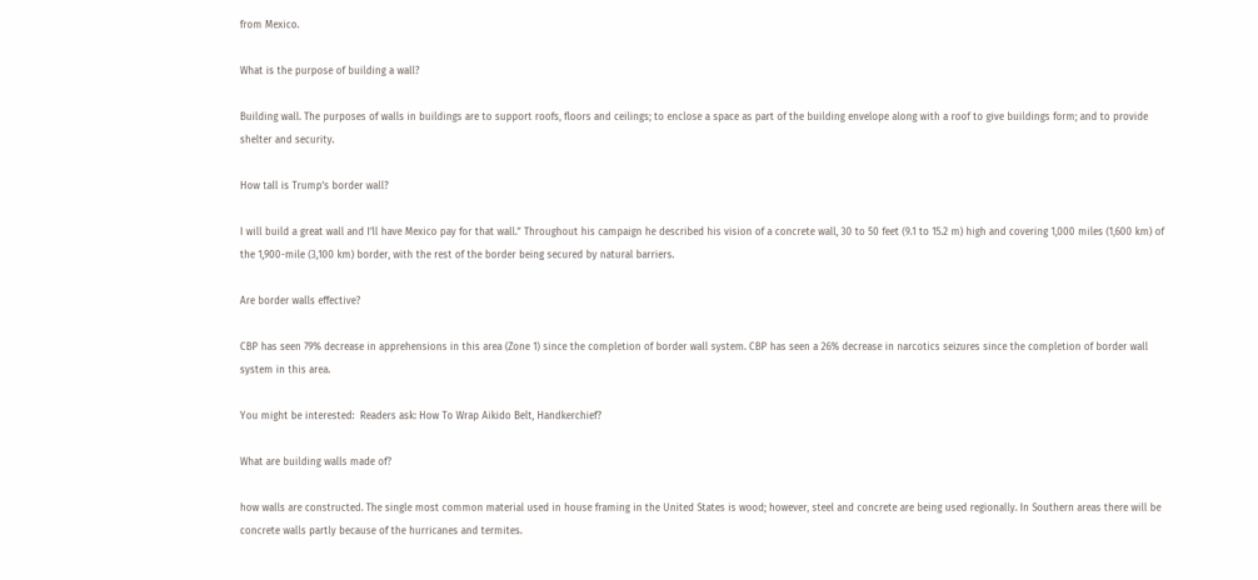from Mexico.

What is the purpose of building a wall?

Building wall. The purposes of walls in buildings are to support roofs, floors and ceilings; to enclose a space as part of the building envelope along with a roof to give buildings form; and to provide shelter and security.

How tall is Trump’s border wall?

I will build a great wall and I’ll have Mexico pay for that wall.” Throughout his campaign he described his vision of a concrete wall, 30 to 50 feet (9.1 to 15.2 m) high and covering 1,000 miles (1,600 km) of the 1,900-mile (3,100 km) border, with the rest of the border being secured by natural barriers.

Are border walls effective?

CBP has seen 79% decrease in apprehensions in this area (Zone 1) since the completion of border wall system. CBP has seen a 26% decrease in narcotics seizures since the completion of border wall system in this area.

You might be interested:  Readers ask: How To Wrap Aikido Belt, Handkerchief?

What are building walls made of?

how walls are constructed. The single most common material used in house framing in the United States is wood; however, steel and concrete are being used regionally. In Southern areas there will be concrete walls partly because of the hurricanes and termites.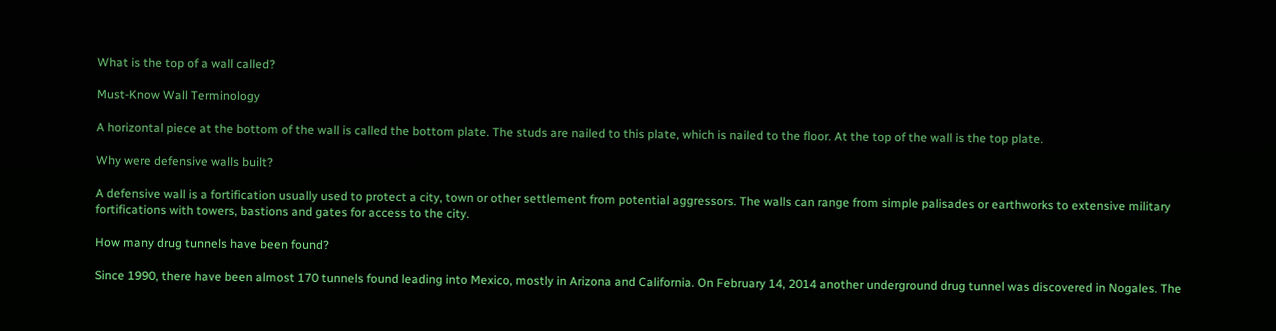What is the top of a wall called?

Must-Know Wall Terminology

A horizontal piece at the bottom of the wall is called the bottom plate. The studs are nailed to this plate, which is nailed to the floor. At the top of the wall is the top plate.

Why were defensive walls built?

A defensive wall is a fortification usually used to protect a city, town or other settlement from potential aggressors. The walls can range from simple palisades or earthworks to extensive military fortifications with towers, bastions and gates for access to the city.

How many drug tunnels have been found?

Since 1990, there have been almost 170 tunnels found leading into Mexico, mostly in Arizona and California. On February 14, 2014 another underground drug tunnel was discovered in Nogales. The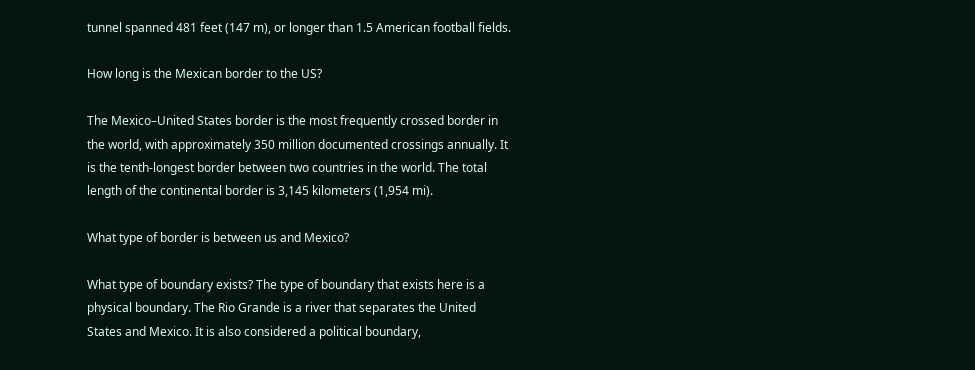tunnel spanned 481 feet (147 m), or longer than 1.5 American football fields.

How long is the Mexican border to the US?

The Mexico–United States border is the most frequently crossed border in the world, with approximately 350 million documented crossings annually. It is the tenth-longest border between two countries in the world. The total length of the continental border is 3,145 kilometers (1,954 mi).

What type of border is between us and Mexico?

What type of boundary exists? The type of boundary that exists here is a physical boundary. The Rio Grande is a river that separates the United States and Mexico. It is also considered a political boundary,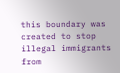this boundary was created to stop illegal immigrants from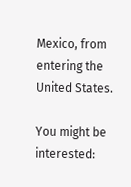Mexico, from entering the United States.

You might be interested: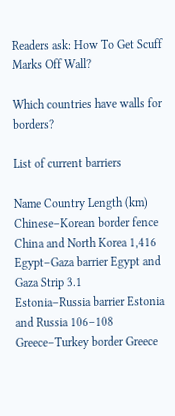Readers ask: How To Get Scuff Marks Off Wall?

Which countries have walls for borders?

List of current barriers

Name Country Length (km)
Chinese–Korean border fence China and North Korea 1,416
Egypt–Gaza barrier Egypt and Gaza Strip 3.1
Estonia–Russia barrier Estonia and Russia 106–108
Greece–Turkey border Greece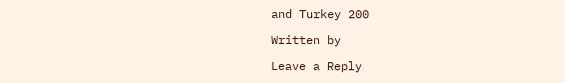and Turkey 200

Written by

Leave a Reply